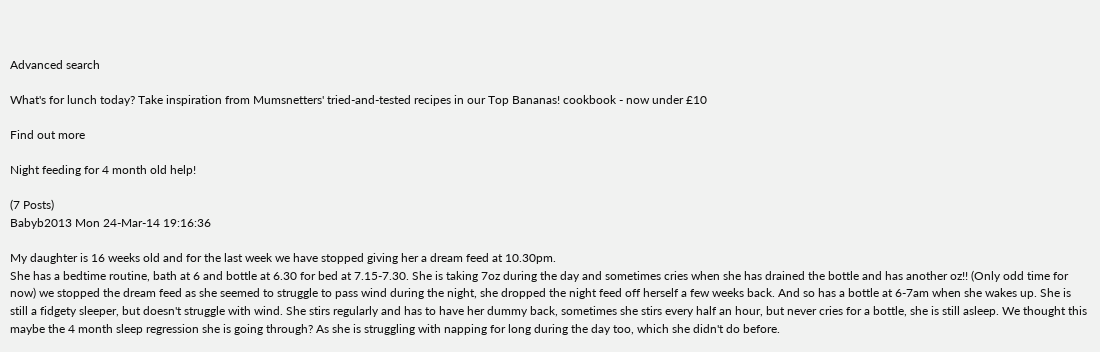Advanced search

What's for lunch today? Take inspiration from Mumsnetters' tried-and-tested recipes in our Top Bananas! cookbook - now under £10

Find out more

Night feeding for 4 month old help!

(7 Posts)
Babyb2013 Mon 24-Mar-14 19:16:36

My daughter is 16 weeks old and for the last week we have stopped giving her a dream feed at 10.30pm.
She has a bedtime routine, bath at 6 and bottle at 6.30 for bed at 7.15-7.30. She is taking 7oz during the day and sometimes cries when she has drained the bottle and has another oz!! (Only odd time for now) we stopped the dream feed as she seemed to struggle to pass wind during the night, she dropped the night feed off herself a few weeks back. And so has a bottle at 6-7am when she wakes up. She is still a fidgety sleeper, but doesn't struggle with wind. She stirs regularly and has to have her dummy back, sometimes she stirs every half an hour, but never cries for a bottle, she is still asleep. We thought this maybe the 4 month sleep regression she is going through? As she is struggling with napping for long during the day too, which she didn't do before.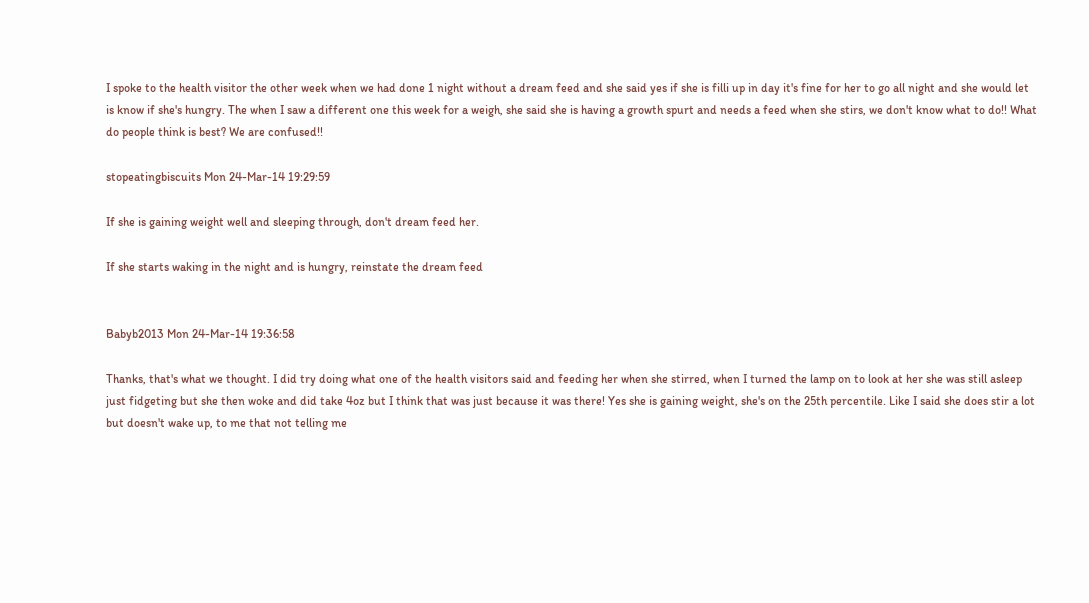I spoke to the health visitor the other week when we had done 1 night without a dream feed and she said yes if she is filli up in day it's fine for her to go all night and she would let is know if she's hungry. The when I saw a different one this week for a weigh, she said she is having a growth spurt and needs a feed when she stirs, we don't know what to do!! What do people think is best? We are confused!!

stopeatingbiscuits Mon 24-Mar-14 19:29:59

If she is gaining weight well and sleeping through, don't dream feed her.

If she starts waking in the night and is hungry, reinstate the dream feed


Babyb2013 Mon 24-Mar-14 19:36:58

Thanks, that's what we thought. I did try doing what one of the health visitors said and feeding her when she stirred, when I turned the lamp on to look at her she was still asleep just fidgeting but she then woke and did take 4oz but I think that was just because it was there! Yes she is gaining weight, she's on the 25th percentile. Like I said she does stir a lot but doesn't wake up, to me that not telling me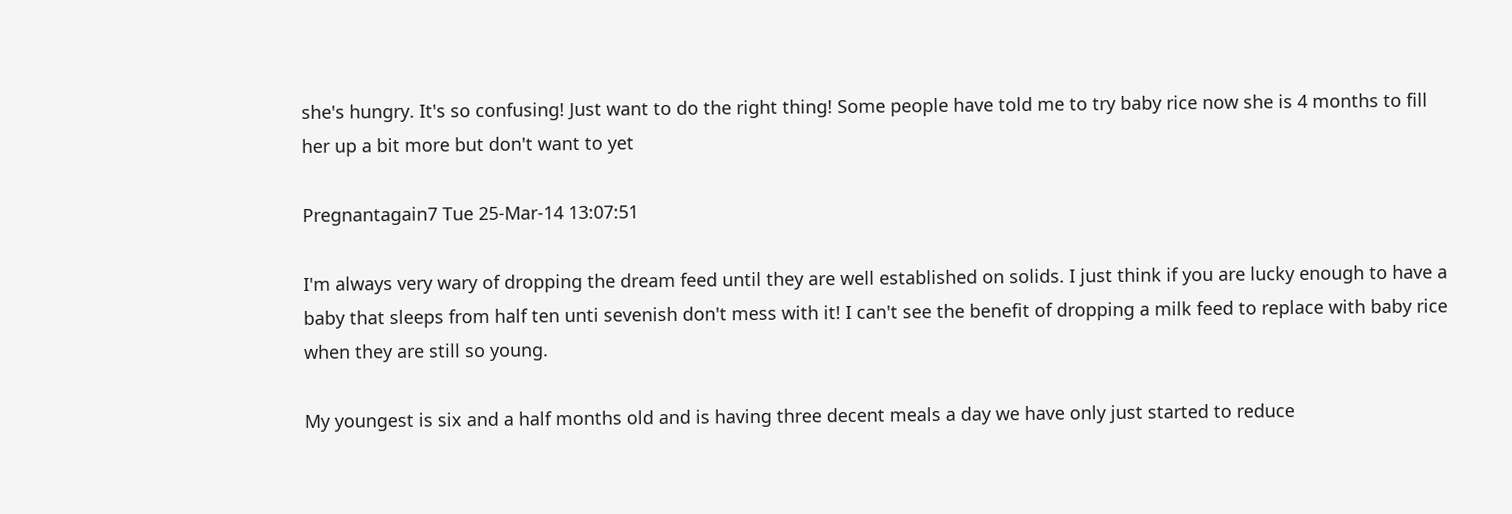she's hungry. It's so confusing! Just want to do the right thing! Some people have told me to try baby rice now she is 4 months to fill her up a bit more but don't want to yet

Pregnantagain7 Tue 25-Mar-14 13:07:51

I'm always very wary of dropping the dream feed until they are well established on solids. I just think if you are lucky enough to have a baby that sleeps from half ten unti sevenish don't mess with it! I can't see the benefit of dropping a milk feed to replace with baby rice when they are still so young.

My youngest is six and a half months old and is having three decent meals a day we have only just started to reduce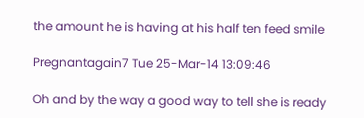the amount he is having at his half ten feed smile

Pregnantagain7 Tue 25-Mar-14 13:09:46

Oh and by the way a good way to tell she is ready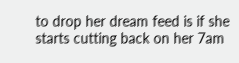to drop her dream feed is if she starts cutting back on her 7am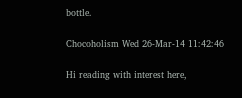bottle.

Chocoholism Wed 26-Mar-14 11:42:46

Hi reading with interest here,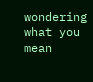wondering what you mean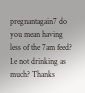pregnantagain7 do you mean having less of the 7am feed? I.e not drinking as much? Thanks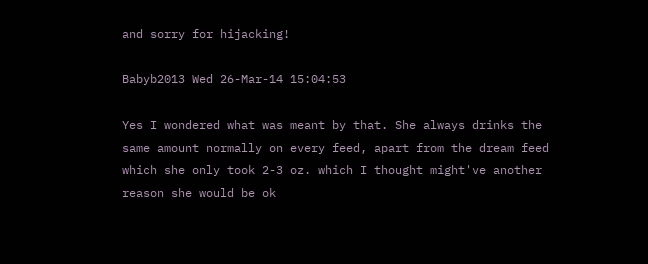and sorry for hijacking!

Babyb2013 Wed 26-Mar-14 15:04:53

Yes I wondered what was meant by that. She always drinks the same amount normally on every feed, apart from the dream feed which she only took 2-3 oz. which I thought might've another reason she would be ok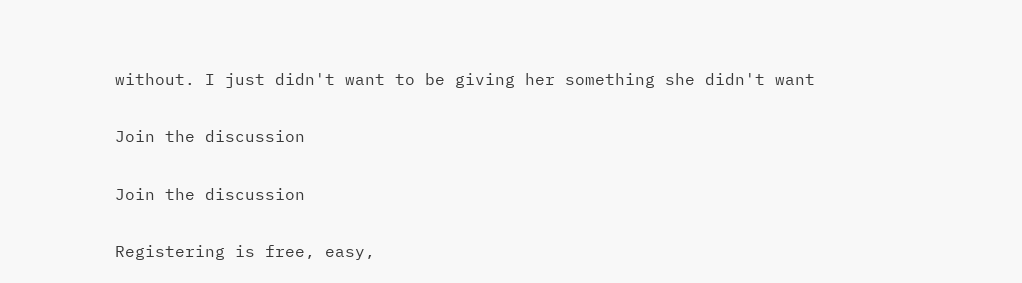without. I just didn't want to be giving her something she didn't want

Join the discussion

Join the discussion

Registering is free, easy,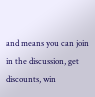and means you can join in the discussion, get discounts, win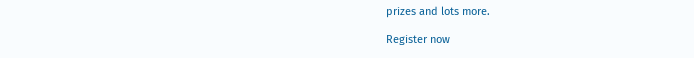prizes and lots more.

Register now